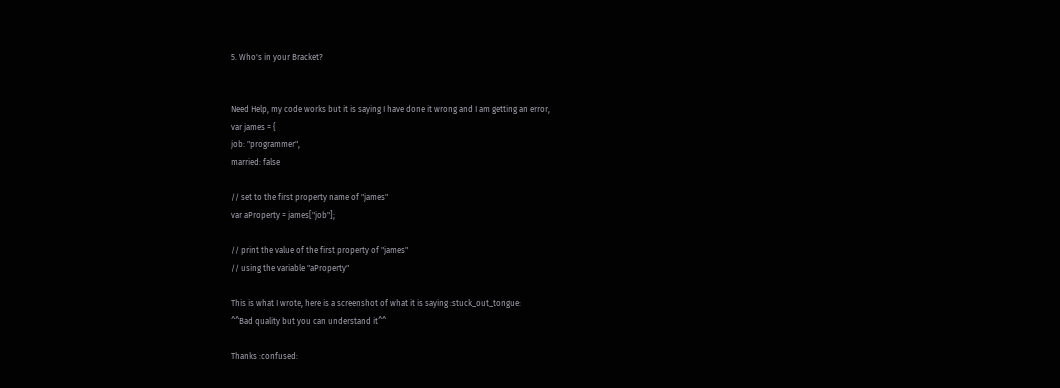5. Who's in your Bracket?


Need Help, my code works but it is saying I have done it wrong and I am getting an error,
var james = {
job: "programmer",
married: false

// set to the first property name of "james"
var aProperty = james["job"];

// print the value of the first property of "james"
// using the variable "aProperty"

This is what I wrote, here is a screenshot of what it is saying :stuck_out_tongue:
^^Bad quality but you can understand it^^

Thanks :confused: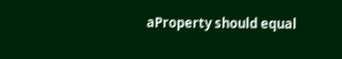aProperty should equal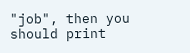"job", then you should print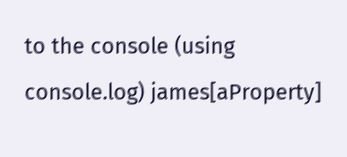to the console (using console.log) james[aProperty]